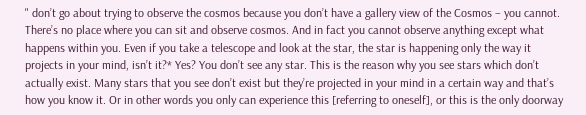" don’t go about trying to observe the cosmos because you don’t have a gallery view of the Cosmos – you cannot. There’s no place where you can sit and observe cosmos. And in fact you cannot observe anything except what happens within you. Even if you take a telescope and look at the star, the star is happening only the way it projects in your mind, isn’t it?* Yes? You don’t see any star. This is the reason why you see stars which don’t actually exist. Many stars that you see don’t exist but they’re projected in your mind in a certain way and that’s how you know it. Or in other words you only can experience this [referring to oneself], or this is the only doorway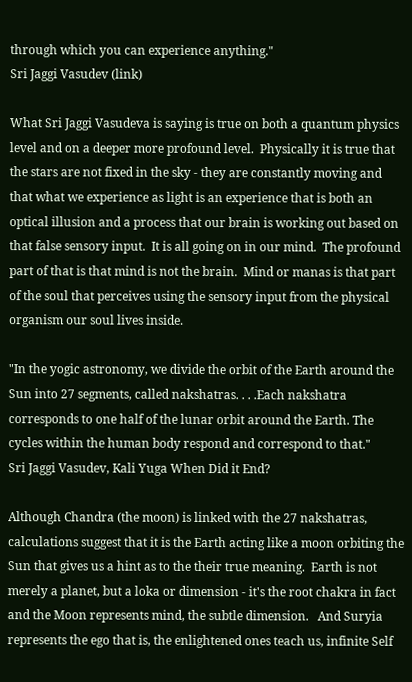through which you can experience anything."
Sri Jaggi Vasudev (link)

What Sri Jaggi Vasudeva is saying is true on both a quantum physics level and on a deeper more profound level.  Physically it is true that the stars are not fixed in the sky - they are constantly moving and that what we experience as light is an experience that is both an optical illusion and a process that our brain is working out based on that false sensory input.  It is all going on in our mind.  The profound part of that is that mind is not the brain.  Mind or manas is that part of the soul that perceives using the sensory input from the physical organism our soul lives inside.

"In the yogic astronomy, we divide the orbit of the Earth around the Sun into 27 segments, called nakshatras. . . .Each nakshatra corresponds to one half of the lunar orbit around the Earth. The cycles within the human body respond and correspond to that."
Sri Jaggi Vasudev, Kali Yuga When Did it End?

Although Chandra (the moon) is linked with the 27 nakshatras, calculations suggest that it is the Earth acting like a moon orbiting the Sun that gives us a hint as to the their true meaning.  Earth is not merely a planet, but a loka or dimension - it's the root chakra in fact and the Moon represents mind, the subtle dimension.   And Suryia represents the ego that is, the enlightened ones teach us, infinite Self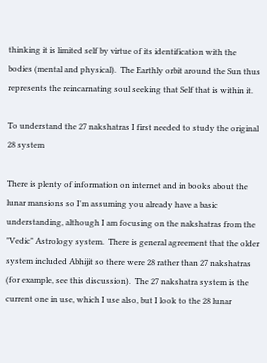thinking it is limited self by virtue of its identification with the bodies (mental and physical).  The Earthly orbit around the Sun thus represents the reincarnating soul seeking that Self that is within it.

To understand the 27 nakshatras I first needed to study the original 28 system

There is plenty of information on internet and in books about the lunar mansions so I'm assuming you already have a basic understanding, although I am focusing on the nakshatras from the "Vedic" Astrology system.  There is general agreement that the older system included Abhijit so there were 28 rather than 27 nakshatras (for example, see this discussion).  The 27 nakshatra system is the current one in use, which I use also, but I look to the 28 lunar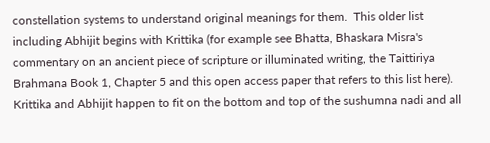constellation systems to understand original meanings for them.  This older list including Abhijit begins with Krittika (for example see Bhatta, Bhaskara Misra's commentary on an ancient piece of scripture or illuminated writing, the Taittiriya Brahmana Book 1, Chapter 5 and this open access paper that refers to this list here).  Krittika and Abhijit happen to fit on the bottom and top of the sushumna nadi and all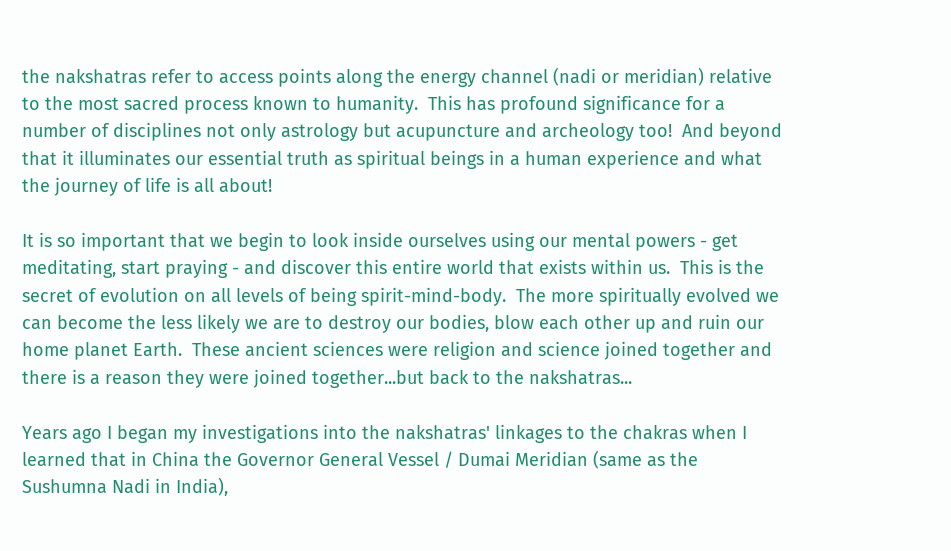the nakshatras refer to access points along the energy channel (nadi or meridian) relative to the most sacred process known to humanity.  This has profound significance for a number of disciplines not only astrology but acupuncture and archeology too!  And beyond that it illuminates our essential truth as spiritual beings in a human experience and what the journey of life is all about!

It is so important that we begin to look inside ourselves using our mental powers - get meditating, start praying - and discover this entire world that exists within us.  This is the secret of evolution on all levels of being spirit-mind-body.  The more spiritually evolved we can become the less likely we are to destroy our bodies, blow each other up and ruin our home planet Earth.  These ancient sciences were religion and science joined together and there is a reason they were joined together...but back to the nakshatras...

Years ago I began my investigations into the nakshatras' linkages to the chakras when I learned that in China the Governor General Vessel / Dumai Meridian (same as the Sushumna Nadi in India),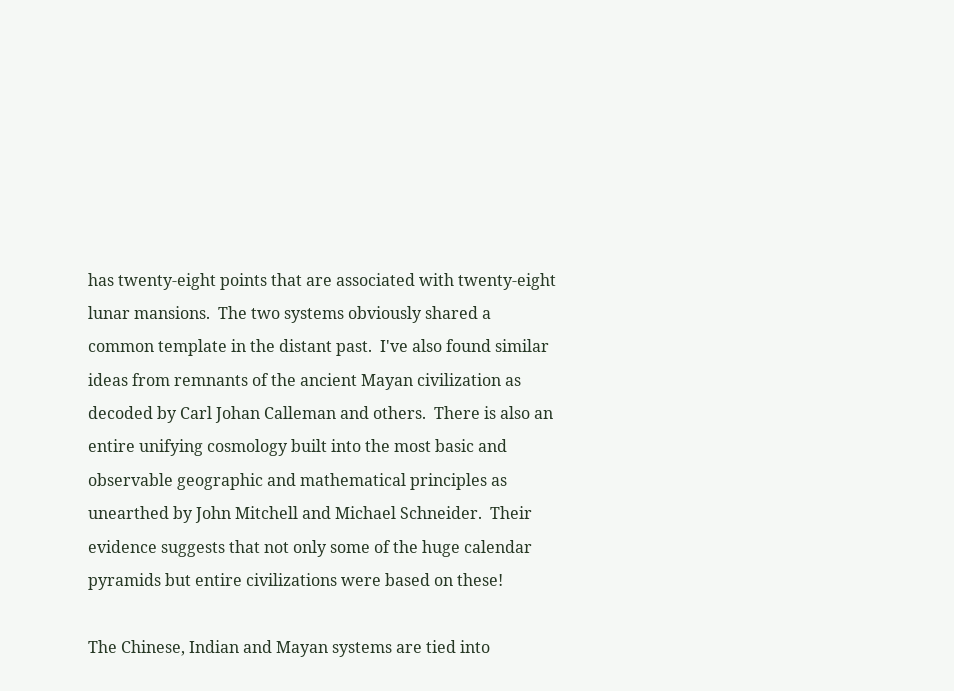has twenty-eight points that are associated with twenty-eight lunar mansions.  The two systems obviously shared a common template in the distant past.  I've also found similar ideas from remnants of the ancient Mayan civilization as decoded by Carl Johan Calleman and others.  There is also an entire unifying cosmology built into the most basic and observable geographic and mathematical principles as unearthed by John Mitchell and Michael Schneider.  Their evidence suggests that not only some of the huge calendar pyramids but entire civilizations were based on these!

The Chinese, Indian and Mayan systems are tied into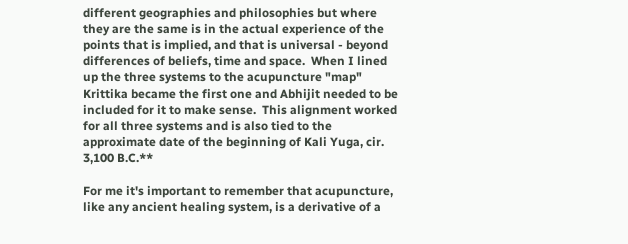different geographies and philosophies but where they are the same is in the actual experience of the points that is implied, and that is universal - beyond differences of beliefs, time and space.  When I lined up the three systems to the acupuncture "map" Krittika became the first one and Abhijit needed to be included for it to make sense.  This alignment worked for all three systems and is also tied to the approximate date of the beginning of Kali Yuga, cir. 3,100 B.C.**

For me it's important to remember that acupuncture, like any ancient healing system, is a derivative of a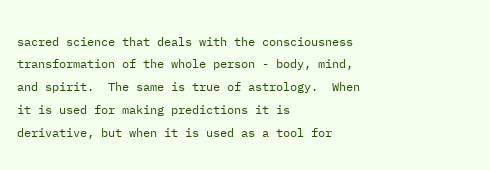sacred science that deals with the consciousness transformation of the whole person - body, mind, and spirit.  The same is true of astrology.  When it is used for making predictions it is derivative, but when it is used as a tool for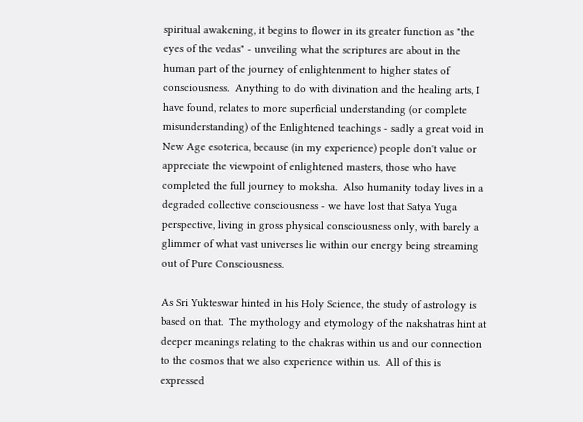spiritual awakening, it begins to flower in its greater function as "the eyes of the vedas" - unveiling what the scriptures are about in the human part of the journey of enlightenment to higher states of consciousness.  Anything to do with divination and the healing arts, I have found, relates to more superficial understanding (or complete misunderstanding) of the Enlightened teachings - sadly a great void in New Age esoterica, because (in my experience) people don't value or appreciate the viewpoint of enlightened masters, those who have completed the full journey to moksha.  Also humanity today lives in a degraded collective consciousness - we have lost that Satya Yuga perspective, living in gross physical consciousness only, with barely a glimmer of what vast universes lie within our energy being streaming out of Pure Consciousness.

As Sri Yukteswar hinted in his Holy Science, the study of astrology is based on that.  The mythology and etymology of the nakshatras hint at deeper meanings relating to the chakras within us and our connection to the cosmos that we also experience within us.  All of this is expressed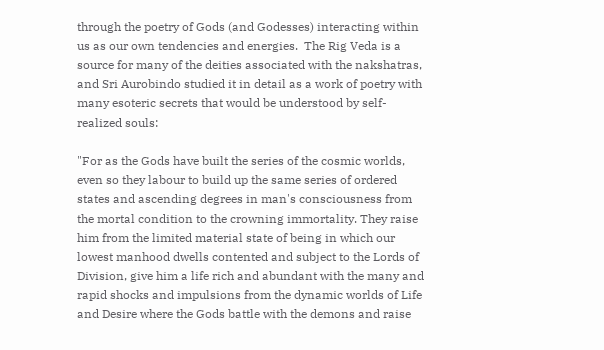through the poetry of Gods (and Godesses) interacting within us as our own tendencies and energies.  The Rig Veda is a source for many of the deities associated with the nakshatras, and Sri Aurobindo studied it in detail as a work of poetry with many esoteric secrets that would be understood by self-realized souls:

"For as the Gods have built the series of the cosmic worlds, even so they labour to build up the same series of ordered states and ascending degrees in man's consciousness from the mortal condition to the crowning immortality. They raise him from the limited material state of being in which our lowest manhood dwells contented and subject to the Lords of Division, give him a life rich and abundant with the many and rapid shocks and impulsions from the dynamic worlds of Life and Desire where the Gods battle with the demons and raise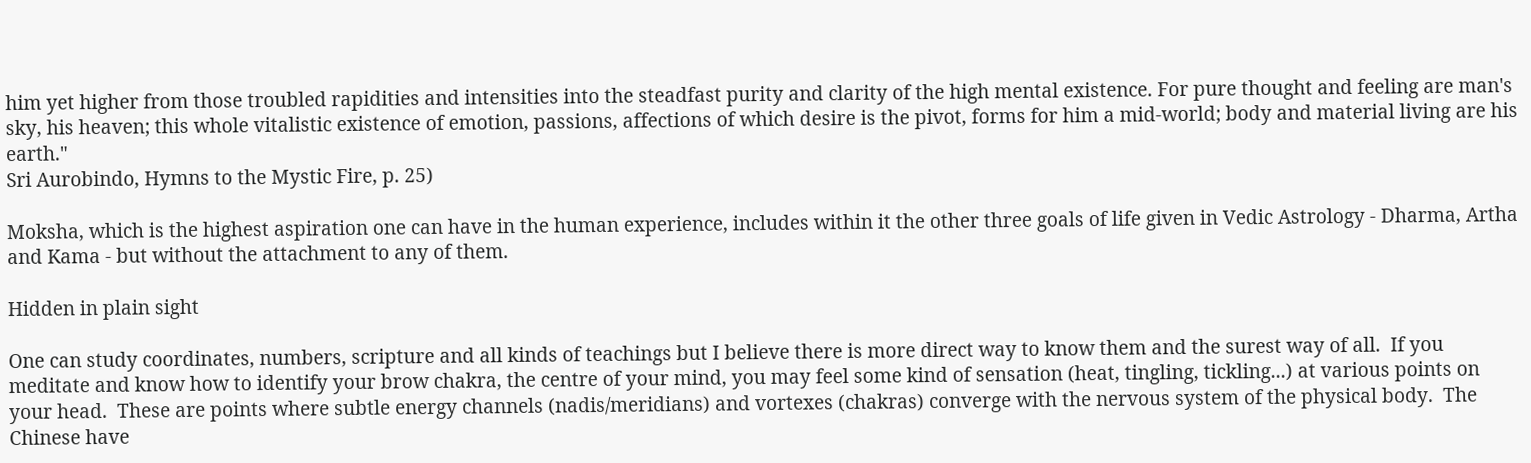him yet higher from those troubled rapidities and intensities into the steadfast purity and clarity of the high mental existence. For pure thought and feeling are man's sky, his heaven; this whole vitalistic existence of emotion, passions, affections of which desire is the pivot, forms for him a mid-world; body and material living are his earth."
Sri Aurobindo, Hymns to the Mystic Fire, p. 25)

Moksha, which is the highest aspiration one can have in the human experience, includes within it the other three goals of life given in Vedic Astrology - Dharma, Artha and Kama - but without the attachment to any of them.

Hidden in plain sight

One can study coordinates, numbers, scripture and all kinds of teachings but I believe there is more direct way to know them and the surest way of all.  If you meditate and know how to identify your brow chakra, the centre of your mind, you may feel some kind of sensation (heat, tingling, tickling...) at various points on your head.  These are points where subtle energy channels (nadis/meridians) and vortexes (chakras) converge with the nervous system of the physical body.  The Chinese have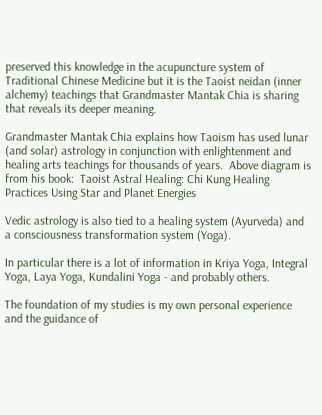preserved this knowledge in the acupuncture system of Traditional Chinese Medicine but it is the Taoist neidan (inner alchemy) teachings that Grandmaster Mantak Chia is sharing that reveals its deeper meaning.

Grandmaster Mantak Chia explains how Taoism has used lunar (and solar) astrology in conjunction with enlightenment and healing arts teachings for thousands of years.  Above diagram is from his book:  Taoist Astral Healing: Chi Kung Healing Practices Using Star and Planet Energies

Vedic astrology is also tied to a healing system (Ayurveda) and a consciousness transformation system (Yoga).

In particular there is a lot of information in Kriya Yoga, Integral Yoga, Laya Yoga, Kundalini Yoga - and probably others.

The foundation of my studies is my own personal experience and the guidance of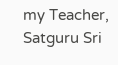my Teacher, Satguru Sri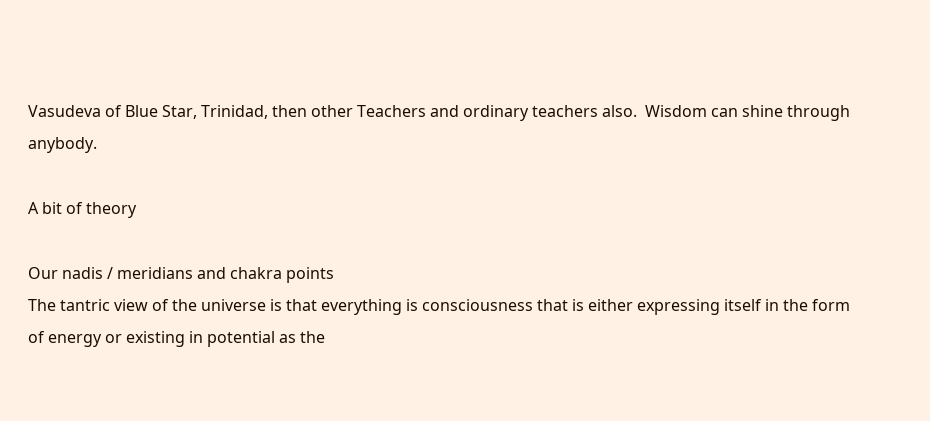Vasudeva of Blue Star, Trinidad, then other Teachers and ordinary teachers also.  Wisdom can shine through anybody.

A bit of theory

Our nadis / meridians and chakra points
The tantric view of the universe is that everything is consciousness that is either expressing itself in the form of energy or existing in potential as the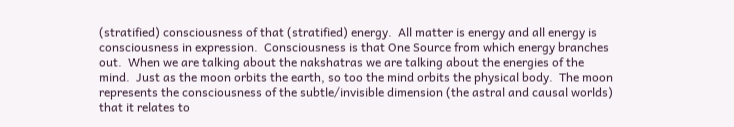(stratified) consciousness of that (stratified) energy.  All matter is energy and all energy is consciousness in expression.  Consciousness is that One Source from which energy branches out.  When we are talking about the nakshatras we are talking about the energies of the mind.  Just as the moon orbits the earth, so too the mind orbits the physical body.  The moon represents the consciousness of the subtle/invisible dimension (the astral and causal worlds) that it relates to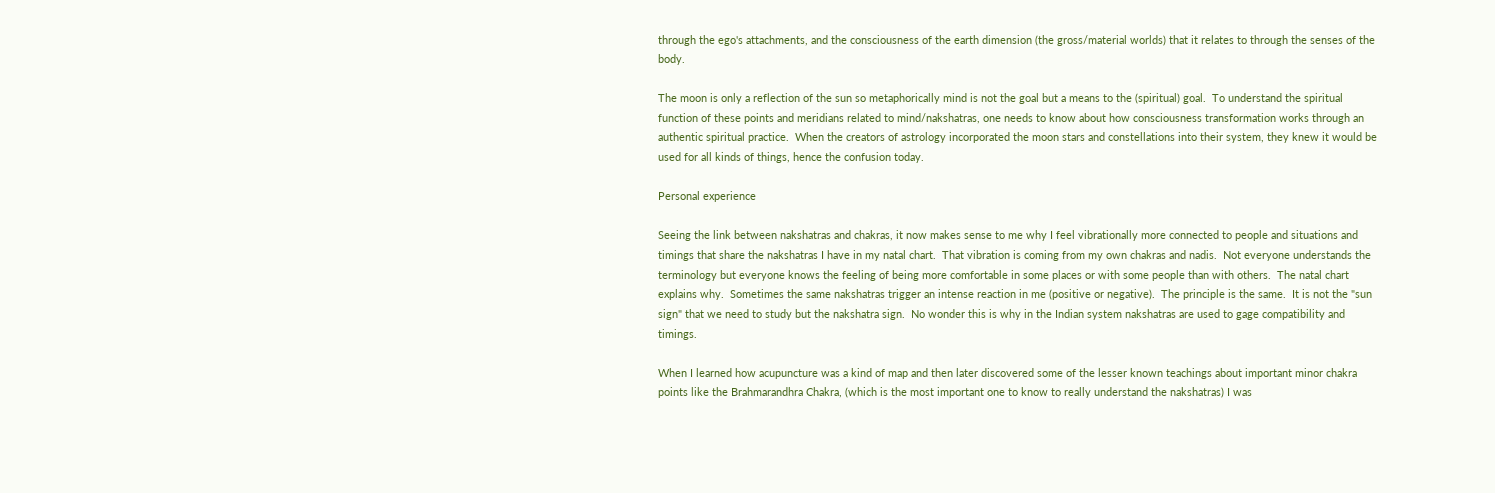through the ego's attachments, and the consciousness of the earth dimension (the gross/material worlds) that it relates to through the senses of the body.

The moon is only a reflection of the sun so metaphorically mind is not the goal but a means to the (spiritual) goal.  To understand the spiritual function of these points and meridians related to mind/nakshatras, one needs to know about how consciousness transformation works through an authentic spiritual practice.  When the creators of astrology incorporated the moon stars and constellations into their system, they knew it would be used for all kinds of things, hence the confusion today.

Personal experience

Seeing the link between nakshatras and chakras, it now makes sense to me why I feel vibrationally more connected to people and situations and timings that share the nakshatras I have in my natal chart.  That vibration is coming from my own chakras and nadis.  Not everyone understands the terminology but everyone knows the feeling of being more comfortable in some places or with some people than with others.  The natal chart explains why.  Sometimes the same nakshatras trigger an intense reaction in me (positive or negative).  The principle is the same.  It is not the "sun sign" that we need to study but the nakshatra sign.  No wonder this is why in the Indian system nakshatras are used to gage compatibility and timings.

When I learned how acupuncture was a kind of map and then later discovered some of the lesser known teachings about important minor chakra points like the Brahmarandhra Chakra, (which is the most important one to know to really understand the nakshatras) I was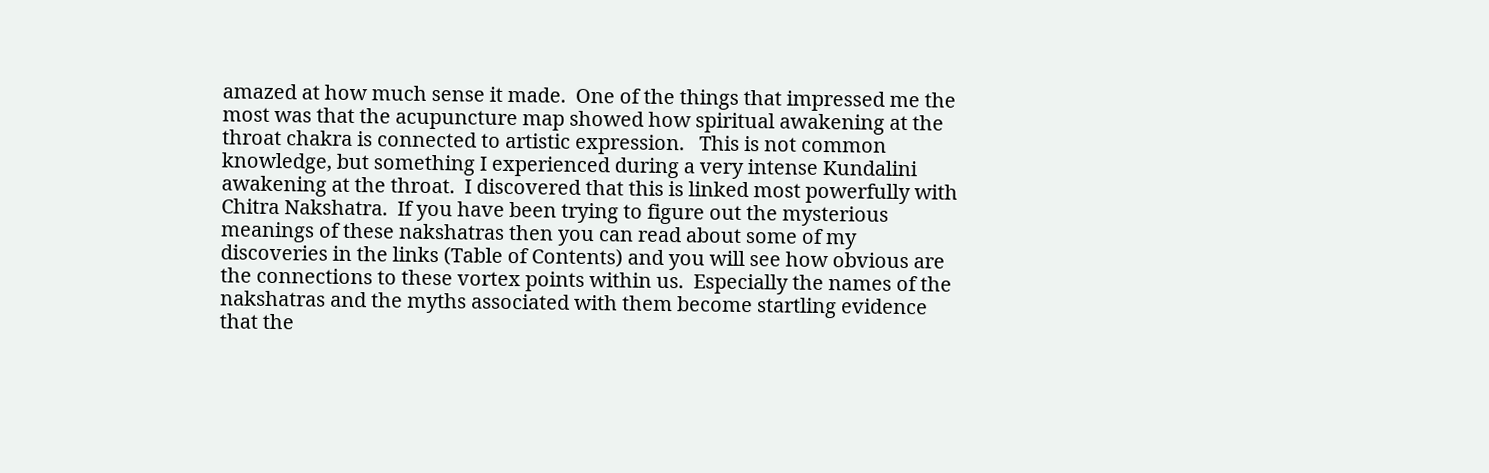amazed at how much sense it made.  One of the things that impressed me the most was that the acupuncture map showed how spiritual awakening at the throat chakra is connected to artistic expression.   This is not common knowledge, but something I experienced during a very intense Kundalini awakening at the throat.  I discovered that this is linked most powerfully with Chitra Nakshatra.  If you have been trying to figure out the mysterious meanings of these nakshatras then you can read about some of my discoveries in the links (Table of Contents) and you will see how obvious are the connections to these vortex points within us.  Especially the names of the nakshatras and the myths associated with them become startling evidence that the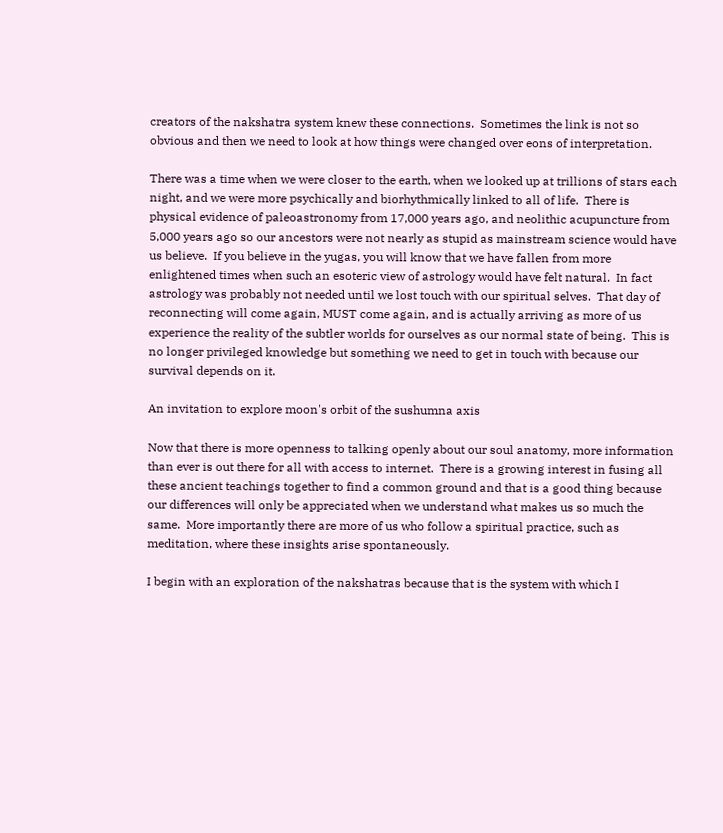creators of the nakshatra system knew these connections.  Sometimes the link is not so obvious and then we need to look at how things were changed over eons of interpretation.

There was a time when we were closer to the earth, when we looked up at trillions of stars each night, and we were more psychically and biorhythmically linked to all of life.  There is physical evidence of paleoastronomy from 17,000 years ago, and neolithic acupuncture from 5,000 years ago so our ancestors were not nearly as stupid as mainstream science would have us believe.  If you believe in the yugas, you will know that we have fallen from more enlightened times when such an esoteric view of astrology would have felt natural.  In fact astrology was probably not needed until we lost touch with our spiritual selves.  That day of reconnecting will come again, MUST come again, and is actually arriving as more of us experience the reality of the subtler worlds for ourselves as our normal state of being.  This is no longer privileged knowledge but something we need to get in touch with because our survival depends on it.

An invitation to explore moon's orbit of the sushumna axis

Now that there is more openness to talking openly about our soul anatomy, more information than ever is out there for all with access to internet.  There is a growing interest in fusing all these ancient teachings together to find a common ground and that is a good thing because our differences will only be appreciated when we understand what makes us so much the same.  More importantly there are more of us who follow a spiritual practice, such as meditation, where these insights arise spontaneously.

I begin with an exploration of the nakshatras because that is the system with which I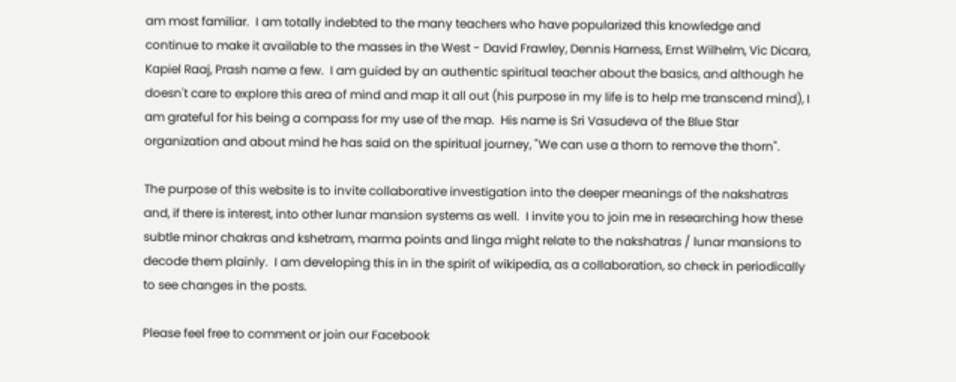am most familiar.  I am totally indebted to the many teachers who have popularized this knowledge and continue to make it available to the masses in the West - David Frawley, Dennis Harness, Ernst Wilhelm, Vic Dicara, Kapiel Raaj, Prash name a few.  I am guided by an authentic spiritual teacher about the basics, and although he doesn't care to explore this area of mind and map it all out (his purpose in my life is to help me transcend mind), I am grateful for his being a compass for my use of the map.  His name is Sri Vasudeva of the Blue Star organization and about mind he has said on the spiritual journey, "We can use a thorn to remove the thorn".

The purpose of this website is to invite collaborative investigation into the deeper meanings of the nakshatras and, if there is interest, into other lunar mansion systems as well.  I invite you to join me in researching how these subtle minor chakras and kshetram, marma points and linga might relate to the nakshatras / lunar mansions to decode them plainly.  I am developing this in in the spirit of wikipedia, as a collaboration, so check in periodically to see changes in the posts.

Please feel free to comment or join our Facebook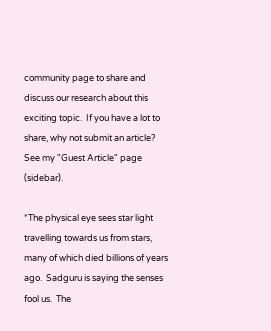community page to share and discuss our research about this exciting topic.  If you have a lot to share, why not submit an article?  See my "Guest Article" page (sidebar).

*The physical eye sees star light travelling towards us from stars, many of which died billions of years ago.  Sadguru is saying the senses fool us.  The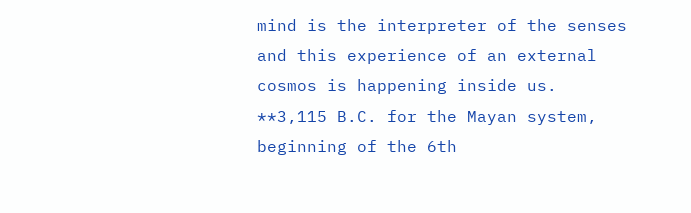mind is the interpreter of the senses and this experience of an external cosmos is happening inside us.
**3,115 B.C. for the Mayan system, beginning of the 6th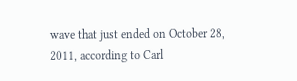wave that just ended on October 28,  2011, according to Carl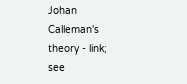Johan Calleman's theory - link;  see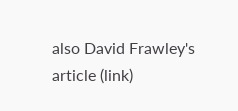also David Frawley's article (link)